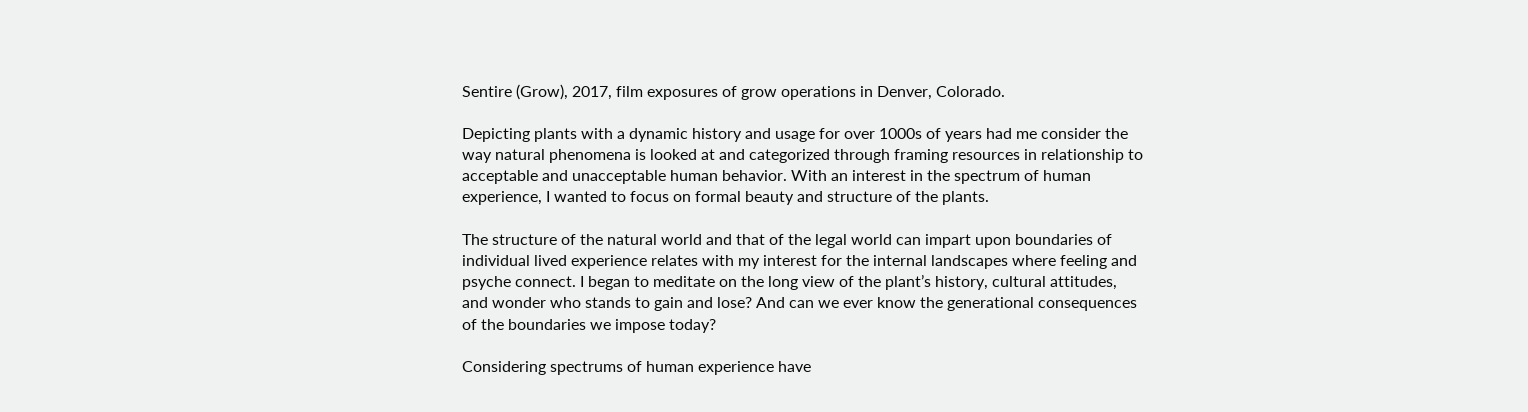Sentire (Grow), 2017, film exposures of grow operations in Denver, Colorado.

Depicting plants with a dynamic history and usage for over 1000s of years had me consider the way natural phenomena is looked at and categorized through framing resources in relationship to acceptable and unacceptable human behavior. With an interest in the spectrum of human experience, I wanted to focus on formal beauty and structure of the plants.

The structure of the natural world and that of the legal world can impart upon boundaries of individual lived experience relates with my interest for the internal landscapes where feeling and psyche connect. I began to meditate on the long view of the plant’s history, cultural attitudes, and wonder who stands to gain and lose? And can we ever know the generational consequences of the boundaries we impose today?

Considering spectrums of human experience have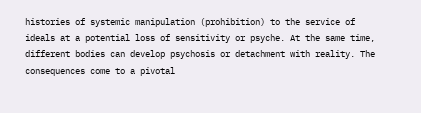histories of systemic manipulation (prohibition) to the service of ideals at a potential loss of sensitivity or psyche. At the same time, different bodies can develop psychosis or detachment with reality. The consequences come to a pivotal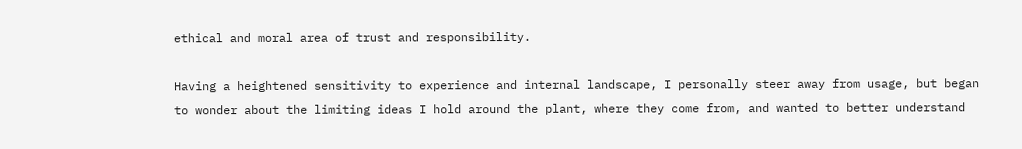ethical and moral area of trust and responsibility.

Having a heightened sensitivity to experience and internal landscape, I personally steer away from usage, but began to wonder about the limiting ideas I hold around the plant, where they come from, and wanted to better understand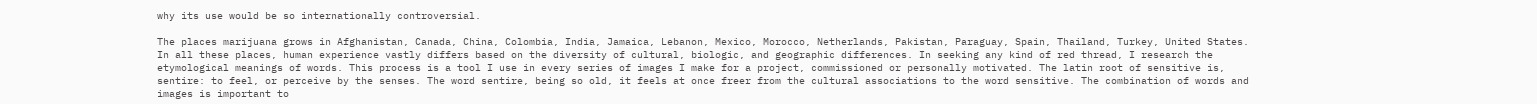why its use would be so internationally controversial.

The places marijuana grows in Afghanistan, Canada, China, Colombia, India, Jamaica, Lebanon, Mexico, Morocco, Netherlands, Pakistan, Paraguay, Spain, Thailand, Turkey, United States. In all these places, human experience vastly differs based on the diversity of cultural, biologic, and geographic differences. In seeking any kind of red thread, I research the etymological meanings of words. This process is a tool I use in every series of images I make for a project, commissioned or personally motivated. The latin root of sensitive is, sentire: to feel, or perceive by the senses. The word sentire, being so old, it feels at once freer from the cultural associations to the word sensitive. The combination of words and images is important to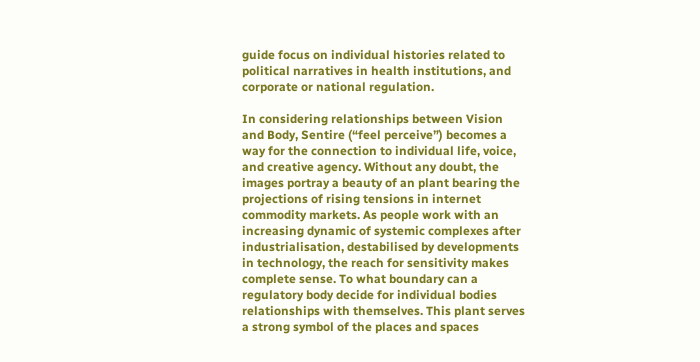guide focus on individual histories related to political narratives in health institutions, and corporate or national regulation.

In considering relationships between Vision and Body, Sentire (“feel perceive”) becomes a way for the connection to individual life, voice, and creative agency. Without any doubt, the images portray a beauty of an plant bearing the projections of rising tensions in internet commodity markets. As people work with an increasing dynamic of systemic complexes after industrialisation, destabilised by developments in technology, the reach for sensitivity makes complete sense. To what boundary can a regulatory body decide for individual bodies relationships with themselves. This plant serves a strong symbol of the places and spaces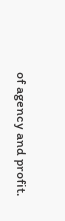of agency and profit.